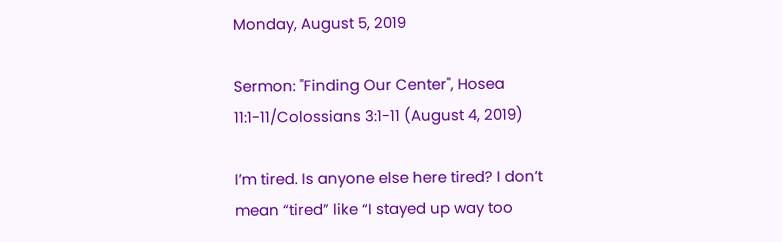Monday, August 5, 2019

Sermon: "Finding Our Center", Hosea 11:1-11/Colossians 3:1-11 (August 4, 2019)

I’m tired. Is anyone else here tired? I don’t mean “tired” like “I stayed up way too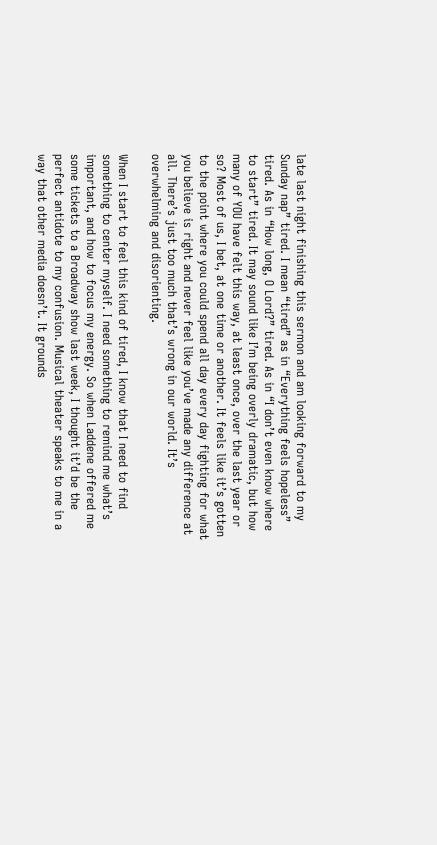late last night finishing this sermon and am looking forward to my Sunday nap” tired. I mean “tired” as in “Everything feels hopeless” tired. As in “How long, O Lord?” tired. As in “I don’t even know where to start” tired. It may sound like I’m being overly dramatic, but how many of YOU have felt this way, at least once, over the last year or so? Most of us, I bet, at one time or another. It feels like it’s gotten to the point where you could spend all day every day fighting for what you believe is right and never feel like you’ve made any difference at all. There’s just too much that’s wrong in our world. It’s overwhelming and disorienting.

When I start to feel this kind of tired, I know that I need to find something to center myself. I need something to remind me what’s important, and how to focus my energy. So when Laddene offered me some tickets to a Broadway show last week, I thought it’d be the perfect antidote to my confusion. Musical theater speaks to me in a way that other media doesn’t. It grounds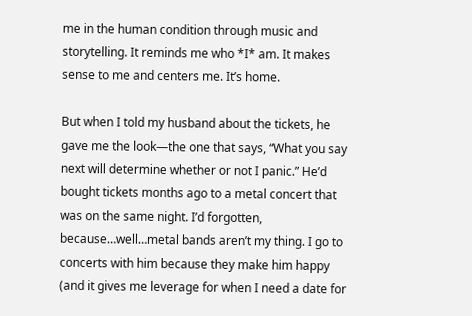me in the human condition through music and storytelling. It reminds me who *I* am. It makes sense to me and centers me. It’s home.

But when I told my husband about the tickets, he gave me the look—the one that says, “What you say next will determine whether or not I panic.” He’d bought tickets months ago to a metal concert that was on the same night. I’d forgotten, because…well…metal bands aren’t my thing. I go to concerts with him because they make him happy (and it gives me leverage for when I need a date for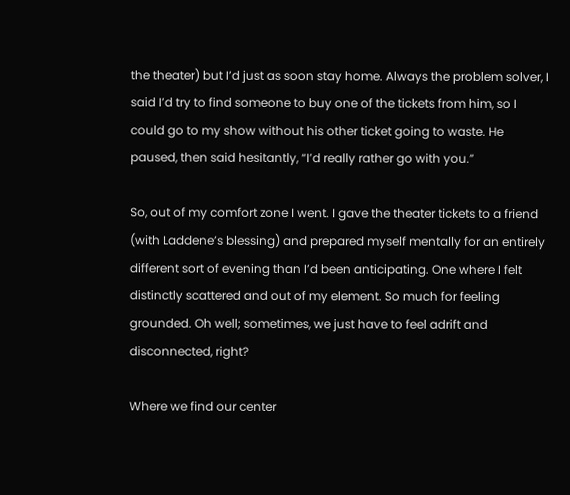the theater) but I’d just as soon stay home. Always the problem solver, I said I’d try to find someone to buy one of the tickets from him, so I could go to my show without his other ticket going to waste. He paused, then said hesitantly, “I’d really rather go with you.”

So, out of my comfort zone I went. I gave the theater tickets to a friend (with Laddene’s blessing) and prepared myself mentally for an entirely different sort of evening than I’d been anticipating. One where I felt distinctly scattered and out of my element. So much for feeling grounded. Oh well; sometimes, we just have to feel adrift and disconnected, right?

Where we find our center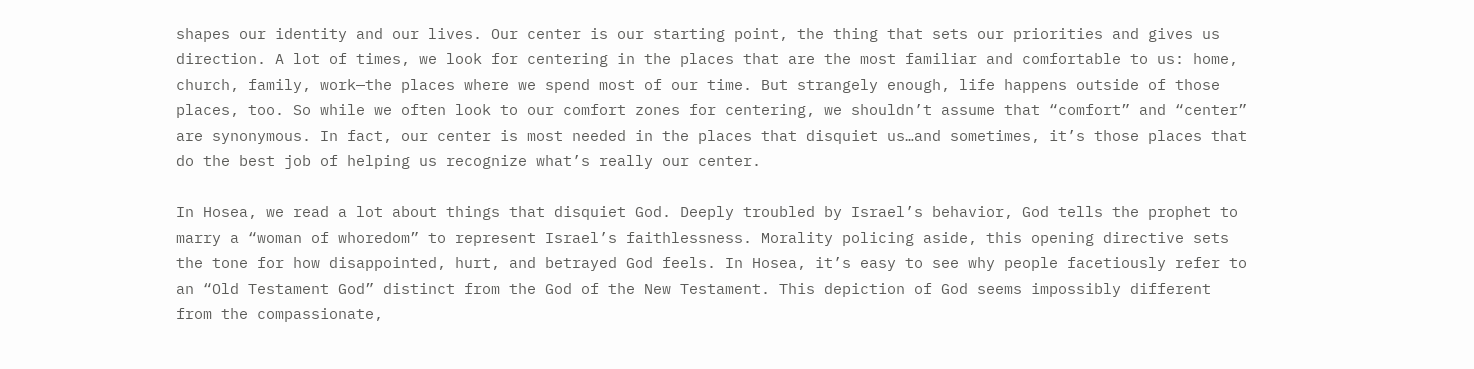shapes our identity and our lives. Our center is our starting point, the thing that sets our priorities and gives us direction. A lot of times, we look for centering in the places that are the most familiar and comfortable to us: home, church, family, work—the places where we spend most of our time. But strangely enough, life happens outside of those places, too. So while we often look to our comfort zones for centering, we shouldn’t assume that “comfort” and “center” are synonymous. In fact, our center is most needed in the places that disquiet us…and sometimes, it’s those places that do the best job of helping us recognize what’s really our center.

In Hosea, we read a lot about things that disquiet God. Deeply troubled by Israel’s behavior, God tells the prophet to marry a “woman of whoredom” to represent Israel’s faithlessness. Morality policing aside, this opening directive sets the tone for how disappointed, hurt, and betrayed God feels. In Hosea, it’s easy to see why people facetiously refer to an “Old Testament God” distinct from the God of the New Testament. This depiction of God seems impossibly different from the compassionate,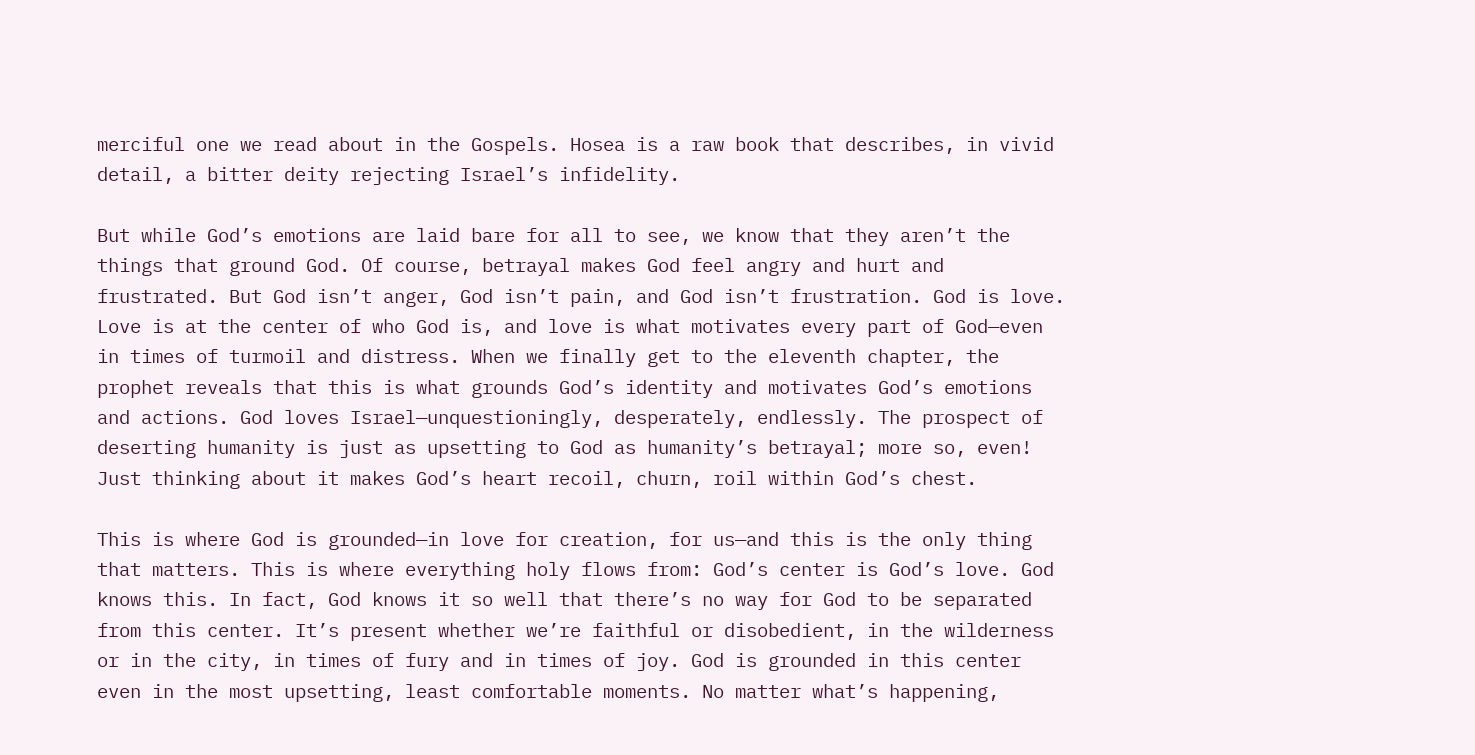merciful one we read about in the Gospels. Hosea is a raw book that describes, in vivid detail, a bitter deity rejecting Israel’s infidelity.

But while God’s emotions are laid bare for all to see, we know that they aren’t the things that ground God. Of course, betrayal makes God feel angry and hurt and frustrated. But God isn’t anger, God isn’t pain, and God isn’t frustration. God is love. Love is at the center of who God is, and love is what motivates every part of God—even in times of turmoil and distress. When we finally get to the eleventh chapter, the prophet reveals that this is what grounds God’s identity and motivates God’s emotions and actions. God loves Israel—unquestioningly, desperately, endlessly. The prospect of deserting humanity is just as upsetting to God as humanity’s betrayal; more so, even! Just thinking about it makes God’s heart recoil, churn, roil within God’s chest.

This is where God is grounded—in love for creation, for us—and this is the only thing that matters. This is where everything holy flows from: God’s center is God’s love. God knows this. In fact, God knows it so well that there’s no way for God to be separated from this center. It’s present whether we’re faithful or disobedient, in the wilderness or in the city, in times of fury and in times of joy. God is grounded in this center even in the most upsetting, least comfortable moments. No matter what’s happening,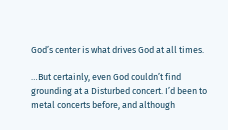God’s center is what drives God at all times.

…But certainly, even God couldn’t find grounding at a Disturbed concert. I’d been to metal concerts before, and although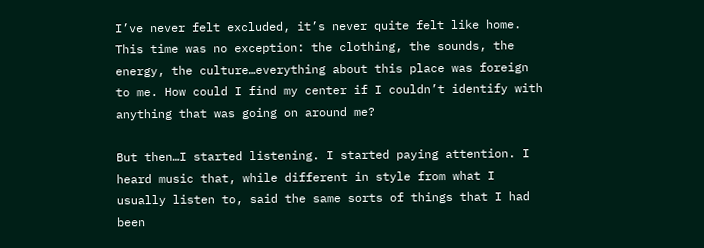I’ve never felt excluded, it’s never quite felt like home. This time was no exception: the clothing, the sounds, the energy, the culture…everything about this place was foreign to me. How could I find my center if I couldn’t identify with anything that was going on around me?

But then…I started listening. I started paying attention. I heard music that, while different in style from what I usually listen to, said the same sorts of things that I had been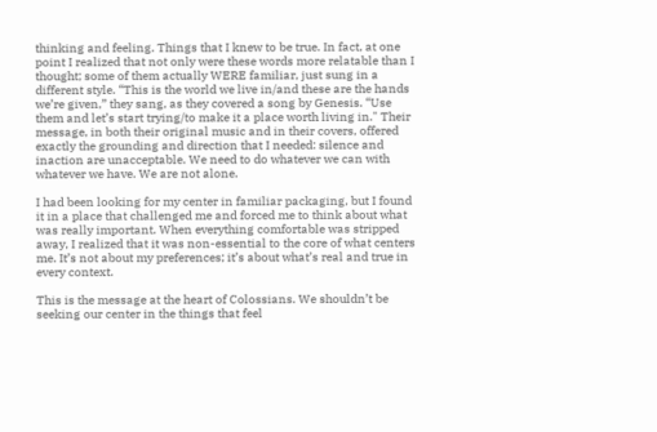thinking and feeling. Things that I knew to be true. In fact, at one point I realized that not only were these words more relatable than I thought; some of them actually WERE familiar, just sung in a different style. “This is the world we live in/and these are the hands we’re given,” they sang, as they covered a song by Genesis. “Use them and let’s start trying/to make it a place worth living in." Their message, in both their original music and in their covers, offered exactly the grounding and direction that I needed: silence and inaction are unacceptable. We need to do whatever we can with whatever we have. We are not alone.

I had been looking for my center in familiar packaging, but I found it in a place that challenged me and forced me to think about what was really important. When everything comfortable was stripped away, I realized that it was non-essential to the core of what centers me. It’s not about my preferences; it’s about what’s real and true in every context.

This is the message at the heart of Colossians. We shouldn’t be seeking our center in the things that feel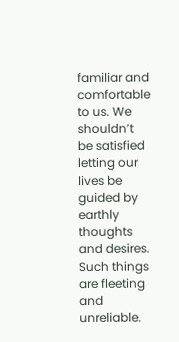familiar and comfortable to us. We shouldn’t be satisfied letting our lives be guided by earthly thoughts and desires. Such things are fleeting and unreliable.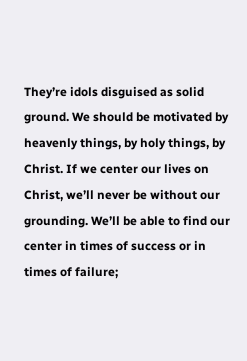They’re idols disguised as solid ground. We should be motivated by heavenly things, by holy things, by Christ. If we center our lives on Christ, we’ll never be without our grounding. We’ll be able to find our center in times of success or in times of failure;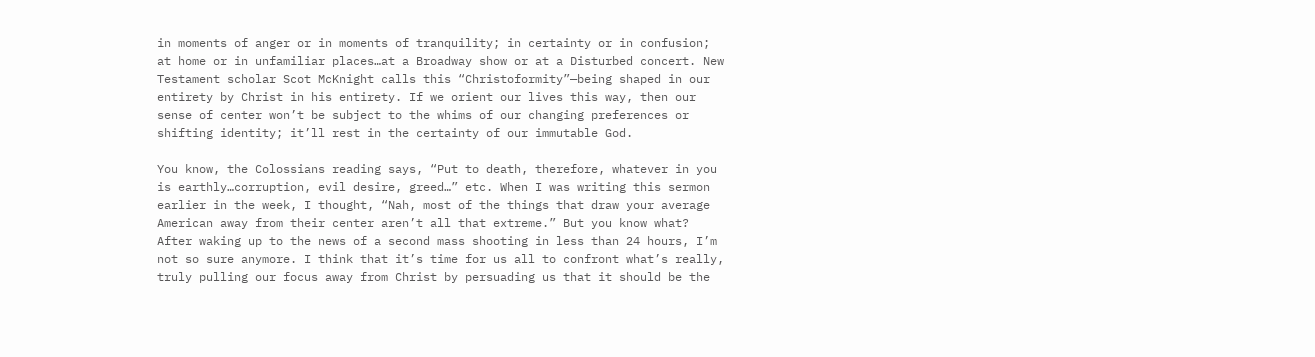in moments of anger or in moments of tranquility; in certainty or in confusion; at home or in unfamiliar places…at a Broadway show or at a Disturbed concert. New Testament scholar Scot McKnight calls this “Christoformity”—being shaped in our entirety by Christ in his entirety. If we orient our lives this way, then our sense of center won’t be subject to the whims of our changing preferences or shifting identity; it’ll rest in the certainty of our immutable God.

You know, the Colossians reading says, “Put to death, therefore, whatever in you is earthly…corruption, evil desire, greed…” etc. When I was writing this sermon earlier in the week, I thought, “Nah, most of the things that draw your average American away from their center aren’t all that extreme.” But you know what? After waking up to the news of a second mass shooting in less than 24 hours, I’m not so sure anymore. I think that it’s time for us all to confront what’s really, truly pulling our focus away from Christ by persuading us that it should be the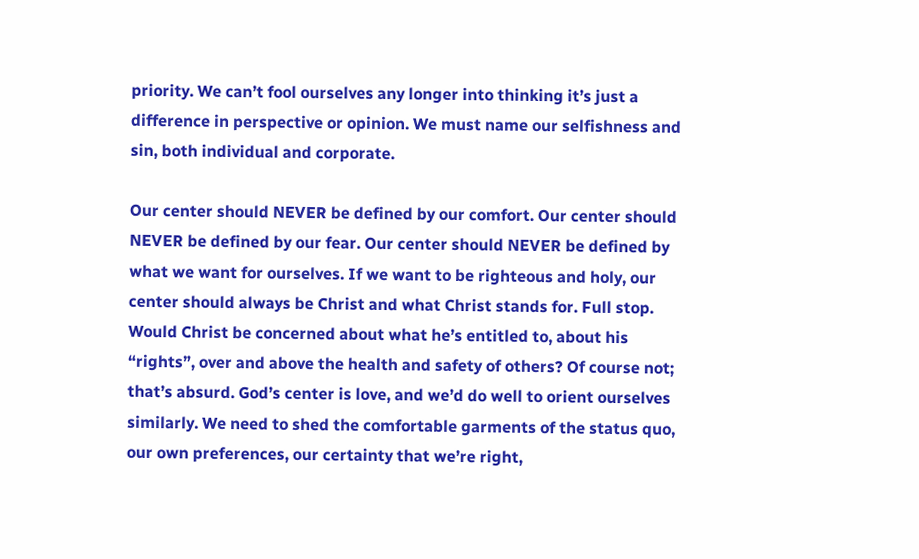priority. We can’t fool ourselves any longer into thinking it’s just a difference in perspective or opinion. We must name our selfishness and sin, both individual and corporate.

Our center should NEVER be defined by our comfort. Our center should NEVER be defined by our fear. Our center should NEVER be defined by what we want for ourselves. If we want to be righteous and holy, our center should always be Christ and what Christ stands for. Full stop. Would Christ be concerned about what he’s entitled to, about his “rights”, over and above the health and safety of others? Of course not; that’s absurd. God’s center is love, and we’d do well to orient ourselves similarly. We need to shed the comfortable garments of the status quo, our own preferences, our certainty that we’re right,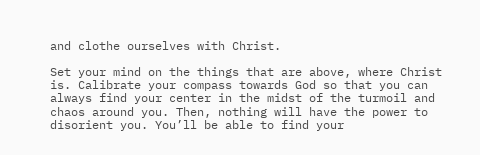and clothe ourselves with Christ.

Set your mind on the things that are above, where Christ is. Calibrate your compass towards God so that you can always find your center in the midst of the turmoil and chaos around you. Then, nothing will have the power to disorient you. You’ll be able to find your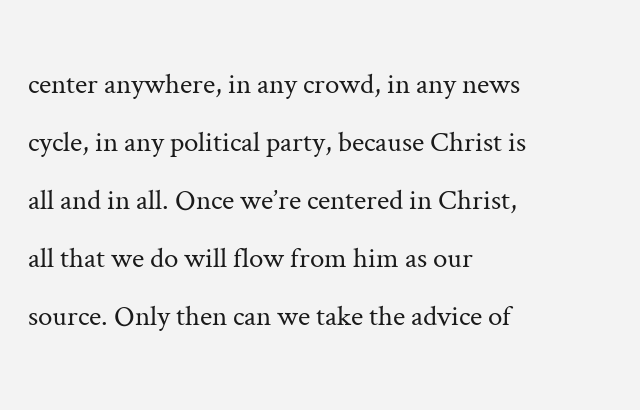center anywhere, in any crowd, in any news cycle, in any political party, because Christ is all and in all. Once we’re centered in Christ, all that we do will flow from him as our source. Only then can we take the advice of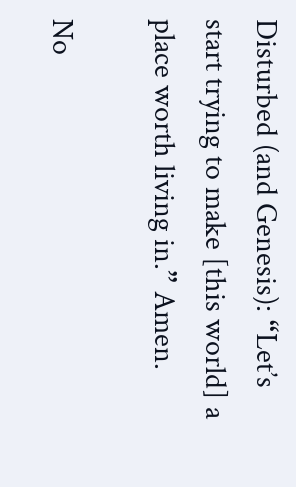Disturbed (and Genesis): “Let’s start trying to make [this world] a place worth living in.” Amen.

No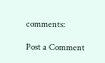comments:

Post a Comment